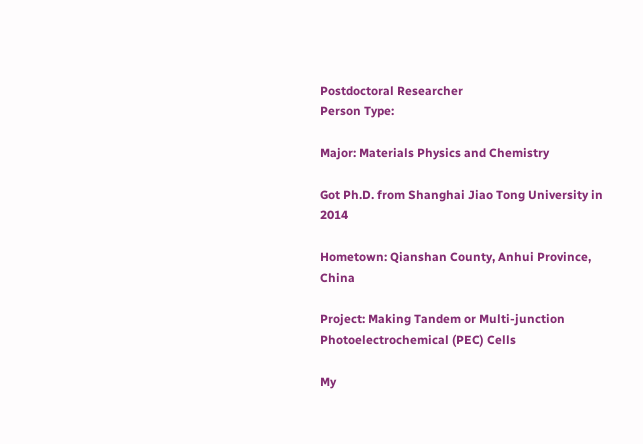Postdoctoral Researcher
Person Type:

Major: Materials Physics and Chemistry

Got Ph.D. from Shanghai Jiao Tong University in 2014

Hometown: Qianshan County, Anhui Province, China

Project: Making Tandem or Multi-junction Photoelectrochemical (PEC) Cells

My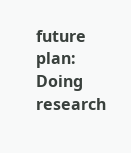future plan: Doing research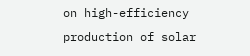on high-efficiency production of solar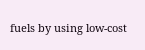fuels by using low-cost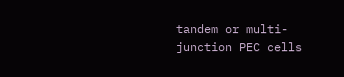tandem or multi-junction PEC cells